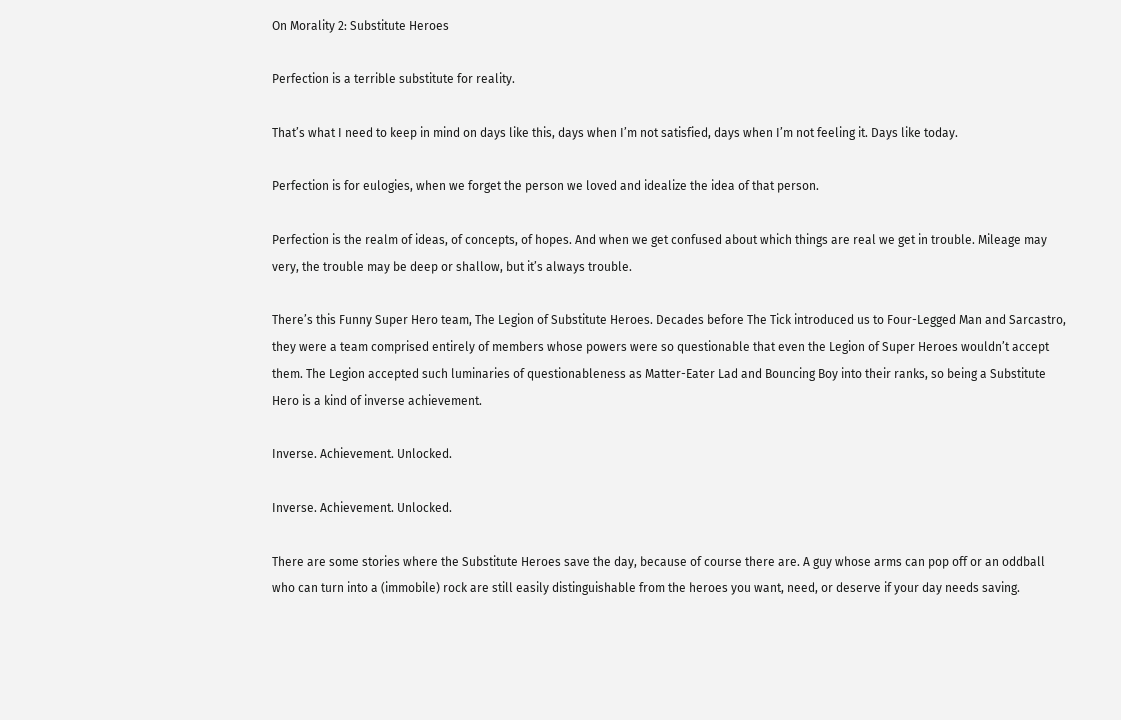On Morality 2: Substitute Heroes

Perfection is a terrible substitute for reality.

That’s what I need to keep in mind on days like this, days when I’m not satisfied, days when I’m not feeling it. Days like today.

Perfection is for eulogies, when we forget the person we loved and idealize the idea of that person.

Perfection is the realm of ideas, of concepts, of hopes. And when we get confused about which things are real we get in trouble. Mileage may very, the trouble may be deep or shallow, but it’s always trouble.

There’s this Funny Super Hero team, The Legion of Substitute Heroes. Decades before The Tick introduced us to Four-Legged Man and Sarcastro, they were a team comprised entirely of members whose powers were so questionable that even the Legion of Super Heroes wouldn’t accept them. The Legion accepted such luminaries of questionableness as Matter-Eater Lad and Bouncing Boy into their ranks, so being a Substitute Hero is a kind of inverse achievement.

Inverse. Achievement. Unlocked.

Inverse. Achievement. Unlocked.

There are some stories where the Substitute Heroes save the day, because of course there are. A guy whose arms can pop off or an oddball who can turn into a (immobile) rock are still easily distinguishable from the heroes you want, need, or deserve if your day needs saving.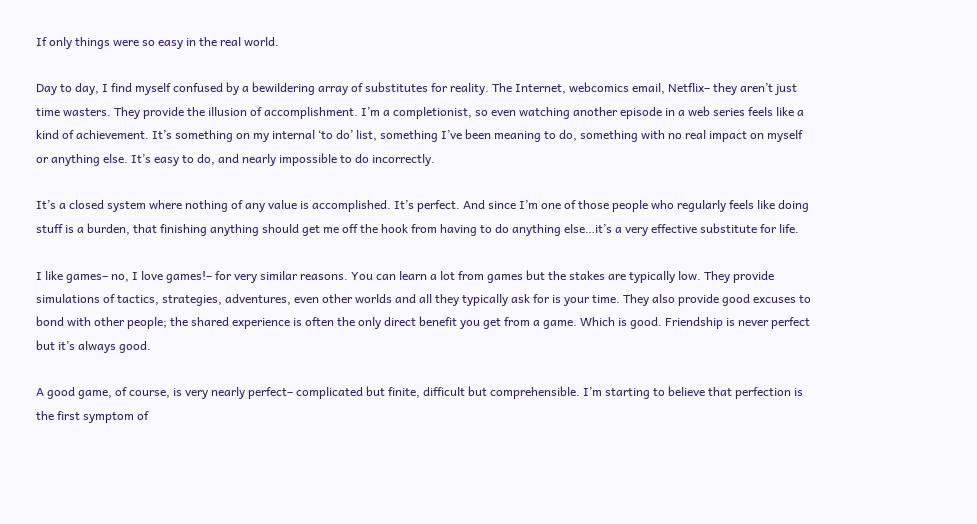If only things were so easy in the real world.

Day to day, I find myself confused by a bewildering array of substitutes for reality. The Internet, webcomics email, Netflix– they aren’t just time wasters. They provide the illusion of accomplishment. I’m a completionist, so even watching another episode in a web series feels like a kind of achievement. It’s something on my internal ‘to do’ list, something I’ve been meaning to do, something with no real impact on myself or anything else. It’s easy to do, and nearly impossible to do incorrectly.

It’s a closed system where nothing of any value is accomplished. It’s perfect. And since I’m one of those people who regularly feels like doing stuff is a burden, that finishing anything should get me off the hook from having to do anything else…it’s a very effective substitute for life.

I like games– no, I love games!– for very similar reasons. You can learn a lot from games but the stakes are typically low. They provide simulations of tactics, strategies, adventures, even other worlds and all they typically ask for is your time. They also provide good excuses to bond with other people; the shared experience is often the only direct benefit you get from a game. Which is good. Friendship is never perfect but it’s always good.

A good game, of course, is very nearly perfect– complicated but finite, difficult but comprehensible. I’m starting to believe that perfection is the first symptom of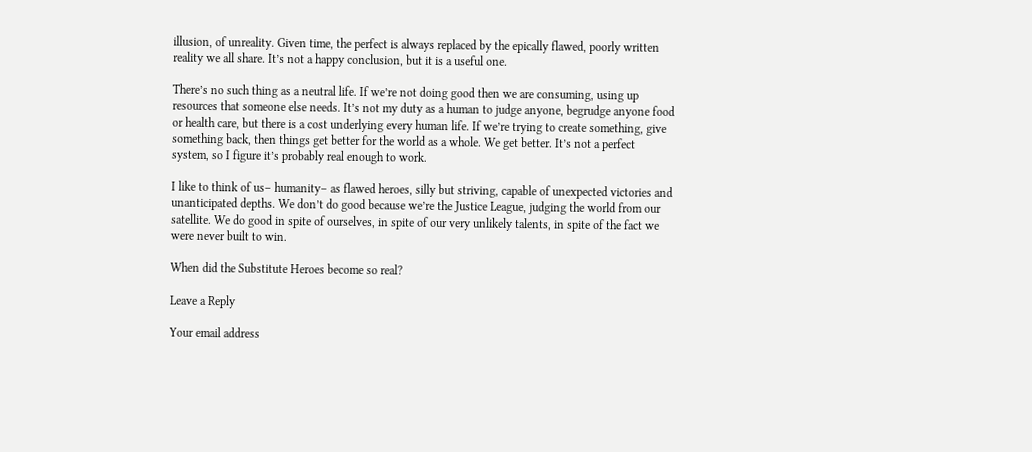illusion, of unreality. Given time, the perfect is always replaced by the epically flawed, poorly written reality we all share. It’s not a happy conclusion, but it is a useful one.

There’s no such thing as a neutral life. If we’re not doing good then we are consuming, using up resources that someone else needs. It’s not my duty as a human to judge anyone, begrudge anyone food or health care, but there is a cost underlying every human life. If we’re trying to create something, give something back, then things get better for the world as a whole. We get better. It’s not a perfect system, so I figure it’s probably real enough to work.

I like to think of us– humanity– as flawed heroes, silly but striving, capable of unexpected victories and unanticipated depths. We don’t do good because we’re the Justice League, judging the world from our satellite. We do good in spite of ourselves, in spite of our very unlikely talents, in spite of the fact we were never built to win.

When did the Substitute Heroes become so real?

Leave a Reply

Your email address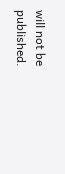will not be published.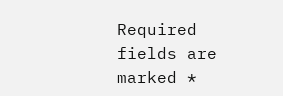Required fields are marked *